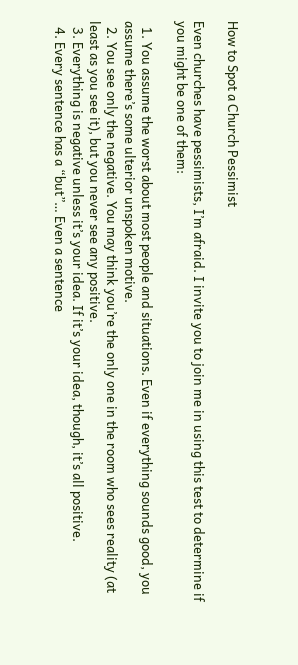How to Spot a Church Pessimist

Even churches have pessimists, I’m afraid. I invite you to join me in using this test to determine if you might be one of them:

  1. You assume the worst about most people and situations. Even if everything sounds good, you assume there’s some ulterior unspoken motive.
  2. You see only the negative. You may think you’re the only one in the room who sees reality (at least as you see it), but you never see any positive.
  3. Everything is negative unless it’s your idea. If it’s your idea, though, it’s all positive.
  4. Every sentence has a “but”… Even a sentence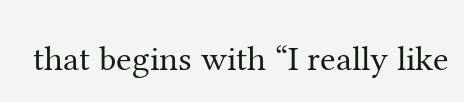that begins with “I really like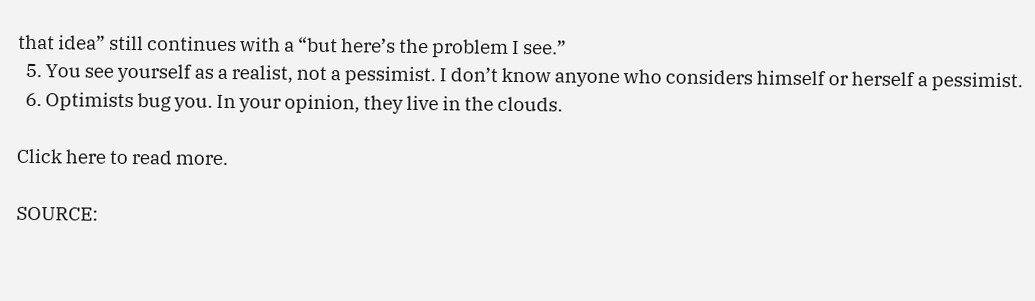that idea” still continues with a “but here’s the problem I see.”
  5. You see yourself as a realist, not a pessimist. I don’t know anyone who considers himself or herself a pessimist.
  6. Optimists bug you. In your opinion, they live in the clouds.

Click here to read more.

SOURCE: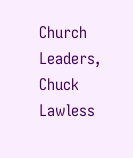Church Leaders, Chuck Lawless